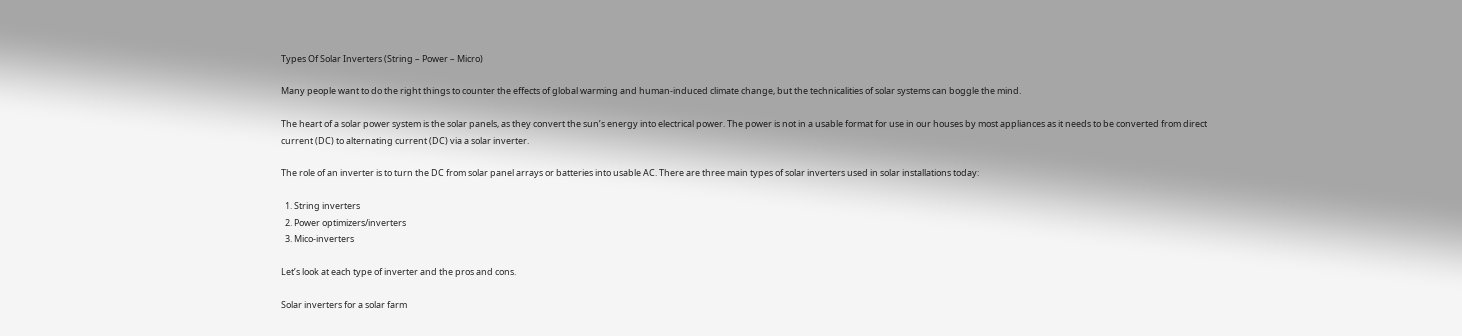Types Of Solar Inverters (String – Power – Micro)

Many people want to do the right things to counter the effects of global warming and human-induced climate change, but the technicalities of solar systems can boggle the mind.

The heart of a solar power system is the solar panels, as they convert the sun’s energy into electrical power. The power is not in a usable format for use in our houses by most appliances as it needs to be converted from direct current (DC) to alternating current (DC) via a solar inverter.

The role of an inverter is to turn the DC from solar panel arrays or batteries into usable AC. There are three main types of solar inverters used in solar installations today:

  1. String inverters
  2. Power optimizers/inverters
  3. Mico-inverters

Let’s look at each type of inverter and the pros and cons.

Solar inverters for a solar farm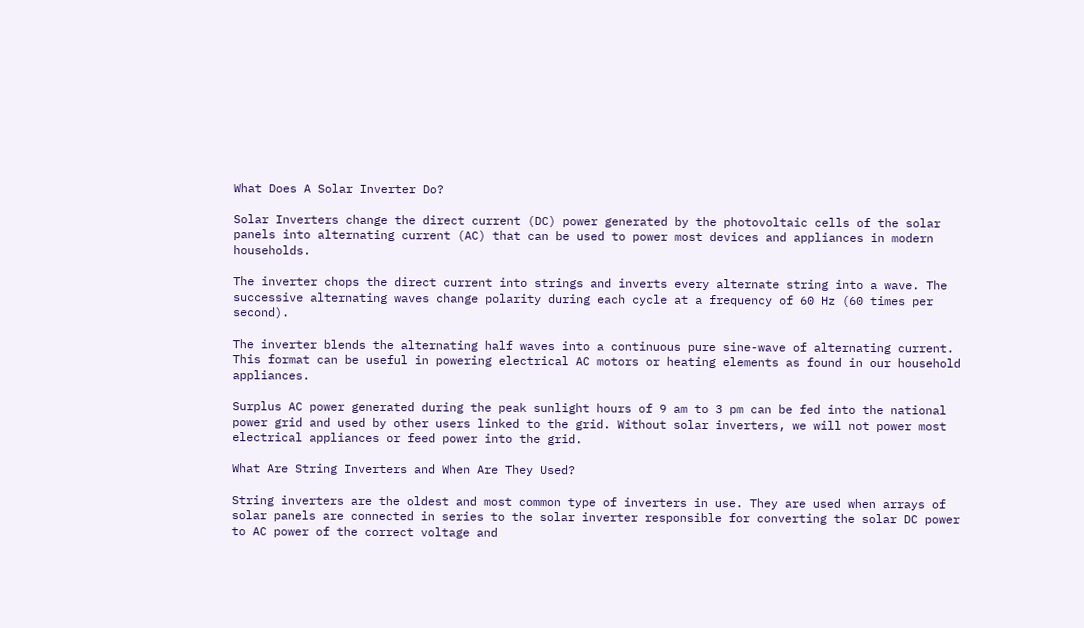What Does A Solar Inverter Do?

Solar Inverters change the direct current (DC) power generated by the photovoltaic cells of the solar panels into alternating current (AC) that can be used to power most devices and appliances in modern households.

The inverter chops the direct current into strings and inverts every alternate string into a wave. The successive alternating waves change polarity during each cycle at a frequency of 60 Hz (60 times per second).

The inverter blends the alternating half waves into a continuous pure sine-wave of alternating current. This format can be useful in powering electrical AC motors or heating elements as found in our household appliances.

Surplus AC power generated during the peak sunlight hours of 9 am to 3 pm can be fed into the national power grid and used by other users linked to the grid. Without solar inverters, we will not power most electrical appliances or feed power into the grid.

What Are String Inverters and When Are They Used?

String inverters are the oldest and most common type of inverters in use. They are used when arrays of solar panels are connected in series to the solar inverter responsible for converting the solar DC power to AC power of the correct voltage and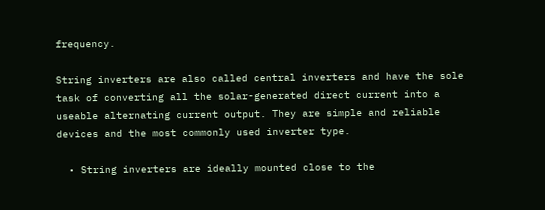frequency.

String inverters are also called central inverters and have the sole task of converting all the solar-generated direct current into a useable alternating current output. They are simple and reliable devices and the most commonly used inverter type.

  • String inverters are ideally mounted close to the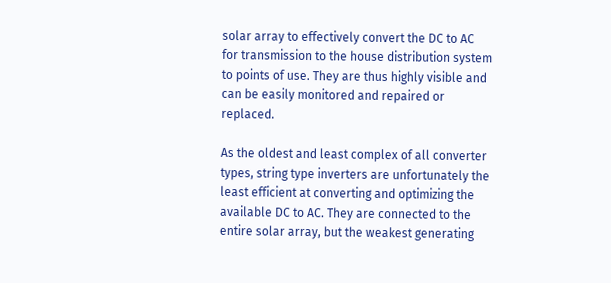solar array to effectively convert the DC to AC for transmission to the house distribution system to points of use. They are thus highly visible and can be easily monitored and repaired or replaced.

As the oldest and least complex of all converter types, string type inverters are unfortunately the least efficient at converting and optimizing the available DC to AC. They are connected to the entire solar array, but the weakest generating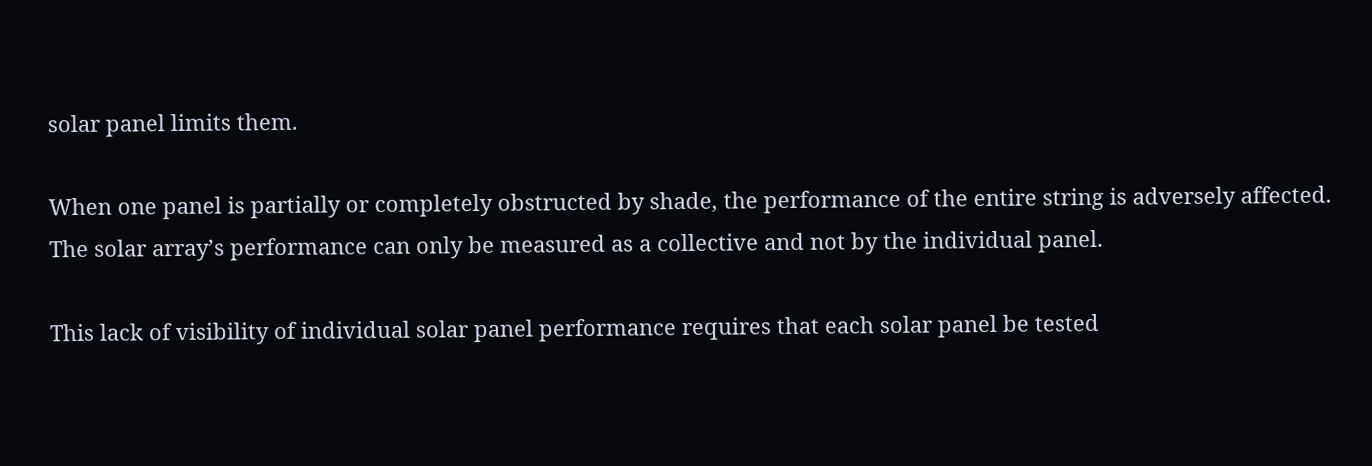solar panel limits them.

When one panel is partially or completely obstructed by shade, the performance of the entire string is adversely affected. The solar array’s performance can only be measured as a collective and not by the individual panel.

This lack of visibility of individual solar panel performance requires that each solar panel be tested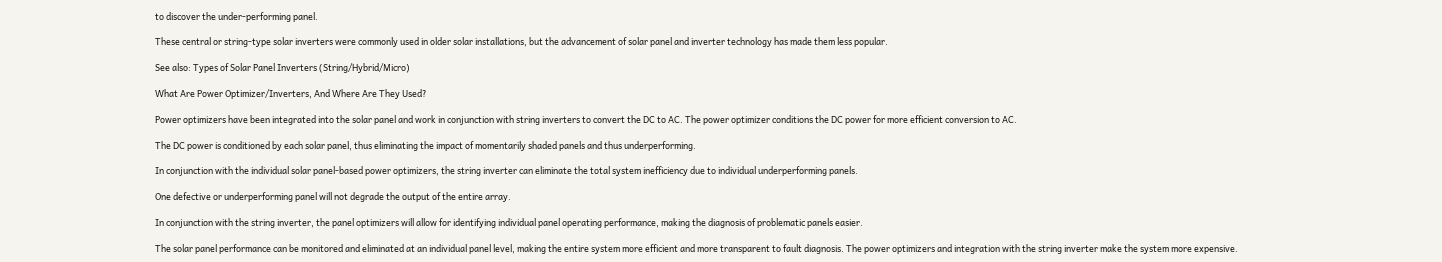to discover the under-performing panel.

These central or string-type solar inverters were commonly used in older solar installations, but the advancement of solar panel and inverter technology has made them less popular.

See also: Types of Solar Panel Inverters (String/Hybrid/Micro)

What Are Power Optimizer/Inverters, And Where Are They Used?

Power optimizers have been integrated into the solar panel and work in conjunction with string inverters to convert the DC to AC. The power optimizer conditions the DC power for more efficient conversion to AC.

The DC power is conditioned by each solar panel, thus eliminating the impact of momentarily shaded panels and thus underperforming.

In conjunction with the individual solar panel-based power optimizers, the string inverter can eliminate the total system inefficiency due to individual underperforming panels.

One defective or underperforming panel will not degrade the output of the entire array.

In conjunction with the string inverter, the panel optimizers will allow for identifying individual panel operating performance, making the diagnosis of problematic panels easier.

The solar panel performance can be monitored and eliminated at an individual panel level, making the entire system more efficient and more transparent to fault diagnosis. The power optimizers and integration with the string inverter make the system more expensive.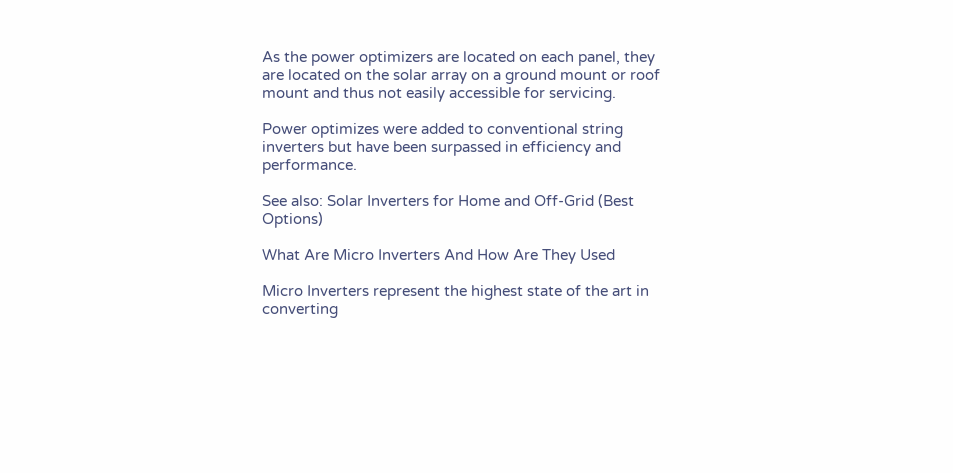As the power optimizers are located on each panel, they are located on the solar array on a ground mount or roof mount and thus not easily accessible for servicing.

Power optimizes were added to conventional string inverters but have been surpassed in efficiency and performance.

See also: Solar Inverters for Home and Off-Grid (Best Options)

What Are Micro Inverters And How Are They Used

Micro Inverters represent the highest state of the art in converting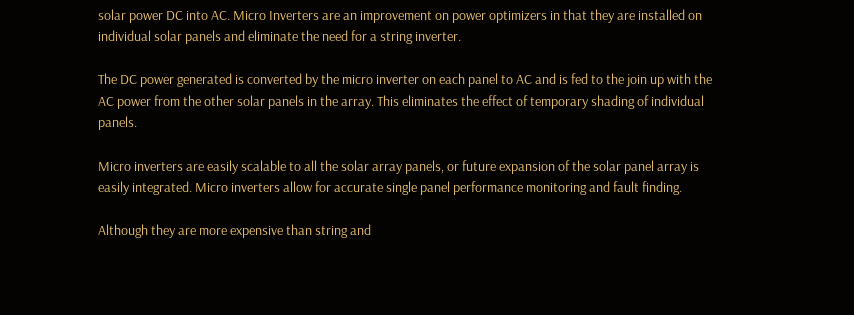solar power DC into AC. Micro Inverters are an improvement on power optimizers in that they are installed on individual solar panels and eliminate the need for a string inverter.

The DC power generated is converted by the micro inverter on each panel to AC and is fed to the join up with the AC power from the other solar panels in the array. This eliminates the effect of temporary shading of individual panels.

Micro inverters are easily scalable to all the solar array panels, or future expansion of the solar panel array is easily integrated. Micro inverters allow for accurate single panel performance monitoring and fault finding.

Although they are more expensive than string and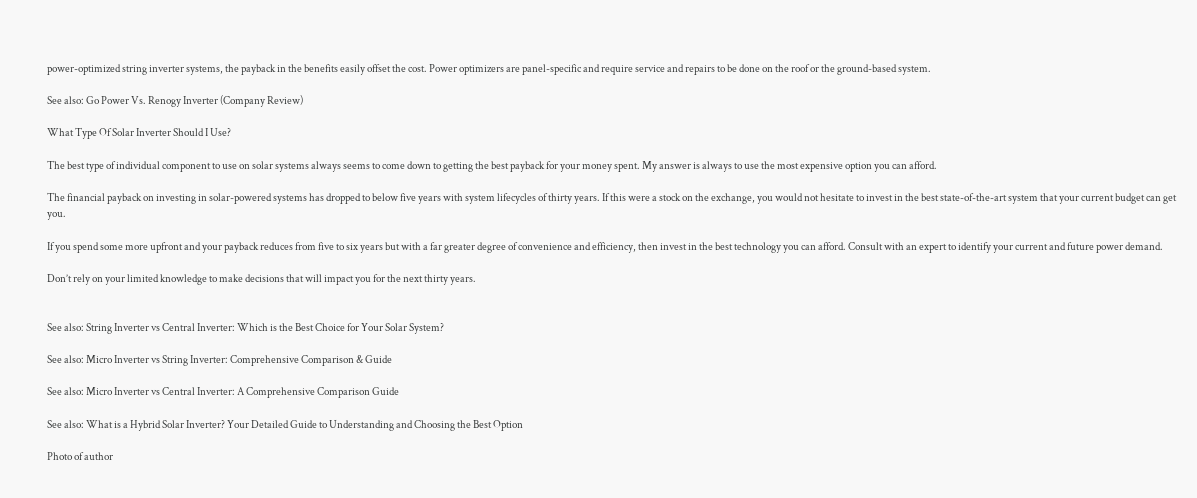power-optimized string inverter systems, the payback in the benefits easily offset the cost. Power optimizers are panel-specific and require service and repairs to be done on the roof or the ground-based system.

See also: Go Power Vs. Renogy Inverter (Company Review)

What Type Of Solar Inverter Should I Use?

The best type of individual component to use on solar systems always seems to come down to getting the best payback for your money spent. My answer is always to use the most expensive option you can afford.

The financial payback on investing in solar-powered systems has dropped to below five years with system lifecycles of thirty years. If this were a stock on the exchange, you would not hesitate to invest in the best state-of-the-art system that your current budget can get you.

If you spend some more upfront and your payback reduces from five to six years but with a far greater degree of convenience and efficiency, then invest in the best technology you can afford. Consult with an expert to identify your current and future power demand.

Don’t rely on your limited knowledge to make decisions that will impact you for the next thirty years.


See also: String Inverter vs Central Inverter: Which is the Best Choice for Your Solar System?

See also: Micro Inverter vs String Inverter: Comprehensive Comparison & Guide

See also: Micro Inverter vs Central Inverter: A Comprehensive Comparison Guide

See also: What is a Hybrid Solar Inverter? Your Detailed Guide to Understanding and Choosing the Best Option

Photo of author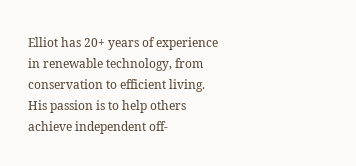Elliot has 20+ years of experience in renewable technology, from conservation to efficient living. His passion is to help others achieve independent off-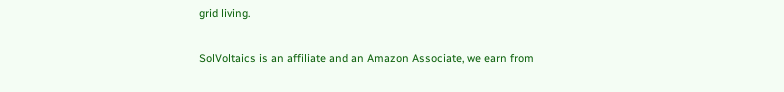grid living.

SolVoltaics is an affiliate and an Amazon Associate, we earn from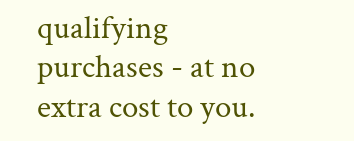qualifying purchases - at no extra cost to you.